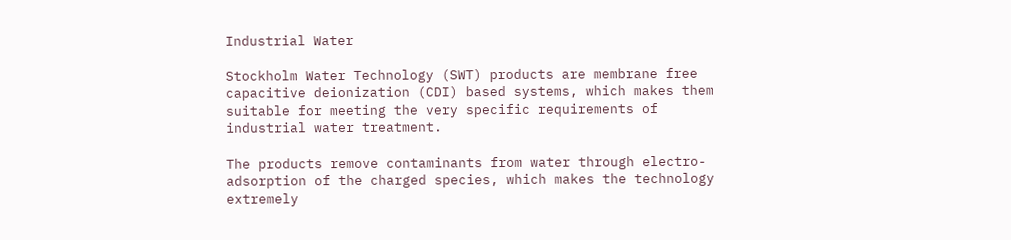Industrial Water

Stockholm Water Technology (SWT) products are membrane free capacitive deionization (CDI) based systems, which makes them suitable for meeting the very specific requirements of industrial water treatment.

The products remove contaminants from water through electro-adsorption of the charged species, which makes the technology extremely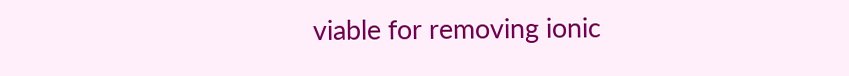viable for removing ionic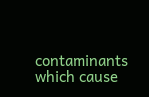contaminants which cause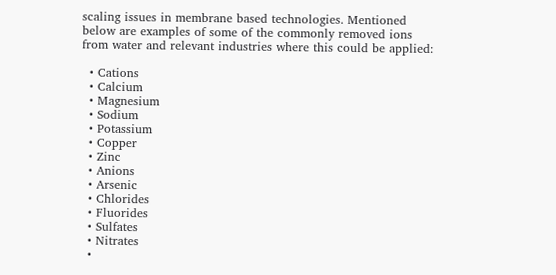scaling issues in membrane based technologies. Mentioned below are examples of some of the commonly removed ions from water and relevant industries where this could be applied:

  • Cations
  • Calcium
  • Magnesium
  • Sodium
  • Potassium
  • Copper
  • Zinc
  • Anions
  • Arsenic
  • Chlorides
  • Fluorides
  • Sulfates
  • Nitrates
  •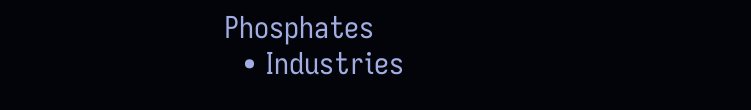Phosphates
  • Industries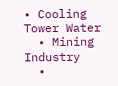• Cooling Tower Water
  • Mining Industry
  •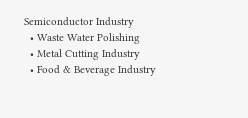Semiconductor Industry
  • Waste Water Polishing
  • Metal Cutting Industry
  • Food & Beverage Industry